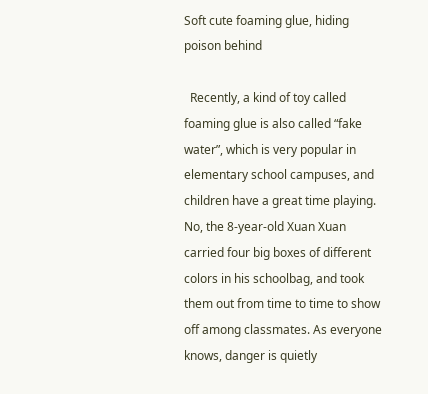Soft cute foaming glue, hiding poison behind

  Recently, a kind of toy called foaming glue is also called “fake water”, which is very popular in elementary school campuses, and children have a great time playing. No, the 8-year-old Xuan Xuan carried four big boxes of different colors in his schoolbag, and took them out from time to time to show off among classmates. As everyone knows, danger is quietly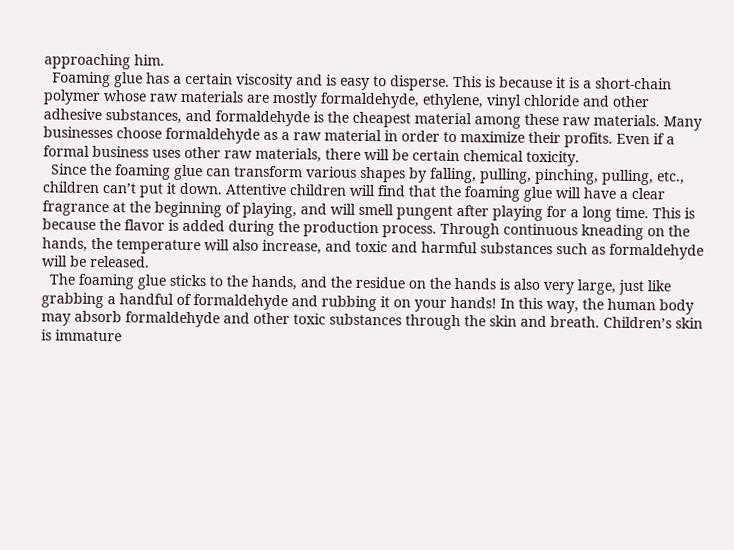approaching him.
  Foaming glue has a certain viscosity and is easy to disperse. This is because it is a short-chain polymer whose raw materials are mostly formaldehyde, ethylene, vinyl chloride and other adhesive substances, and formaldehyde is the cheapest material among these raw materials. Many businesses choose formaldehyde as a raw material in order to maximize their profits. Even if a formal business uses other raw materials, there will be certain chemical toxicity.
  Since the foaming glue can transform various shapes by falling, pulling, pinching, pulling, etc., children can’t put it down. Attentive children will find that the foaming glue will have a clear fragrance at the beginning of playing, and will smell pungent after playing for a long time. This is because the flavor is added during the production process. Through continuous kneading on the hands, the temperature will also increase, and toxic and harmful substances such as formaldehyde will be released.
  The foaming glue sticks to the hands, and the residue on the hands is also very large, just like grabbing a handful of formaldehyde and rubbing it on your hands! In this way, the human body may absorb formaldehyde and other toxic substances through the skin and breath. Children’s skin is immature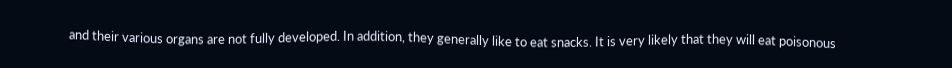and their various organs are not fully developed. In addition, they generally like to eat snacks. It is very likely that they will eat poisonous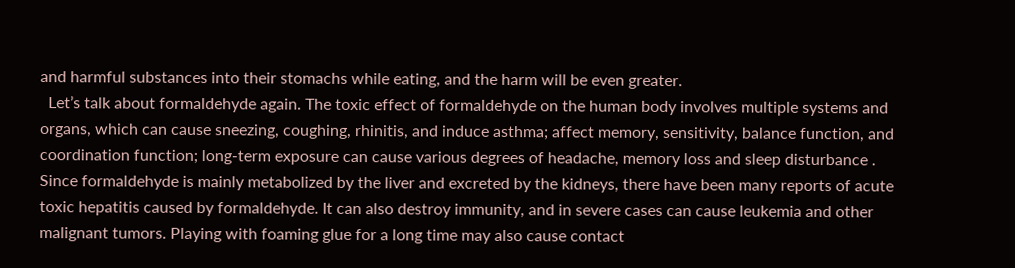and harmful substances into their stomachs while eating, and the harm will be even greater.
  Let’s talk about formaldehyde again. The toxic effect of formaldehyde on the human body involves multiple systems and organs, which can cause sneezing, coughing, rhinitis, and induce asthma; affect memory, sensitivity, balance function, and coordination function; long-term exposure can cause various degrees of headache, memory loss and sleep disturbance . Since formaldehyde is mainly metabolized by the liver and excreted by the kidneys, there have been many reports of acute toxic hepatitis caused by formaldehyde. It can also destroy immunity, and in severe cases can cause leukemia and other malignant tumors. Playing with foaming glue for a long time may also cause contact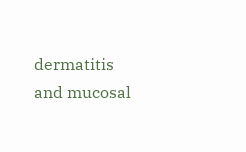dermatitis and mucosal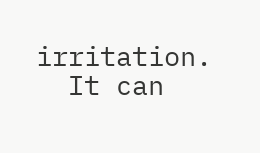irritation.
  It can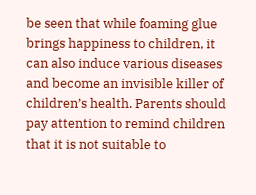be seen that while foaming glue brings happiness to children, it can also induce various diseases and become an invisible killer of children’s health. Parents should pay attention to remind children that it is not suitable to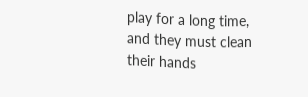play for a long time, and they must clean their hands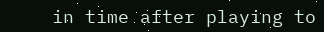in time after playing to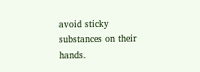avoid sticky substances on their hands.